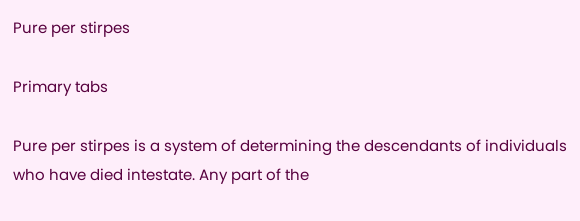Pure per stirpes

Primary tabs

Pure per stirpes is a system of determining the descendants of individuals who have died intestate. Any part of the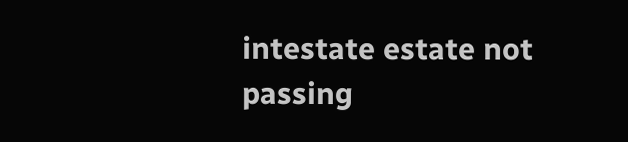intestate estate not passing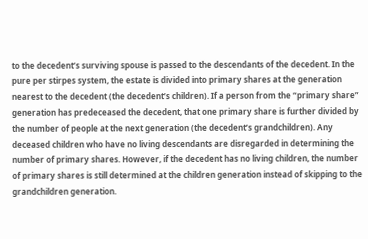to the decedent’s surviving spouse is passed to the descendants of the decedent. In the pure per stirpes system, the estate is divided into primary shares at the generation nearest to the decedent (the decedent’s children). If a person from the “primary share” generation has predeceased the decedent, that one primary share is further divided by the number of people at the next generation (the decedent’s grandchildren). Any deceased children who have no living descendants are disregarded in determining the number of primary shares. However, if the decedent has no living children, the number of primary shares is still determined at the children generation instead of skipping to the grandchildren generation.